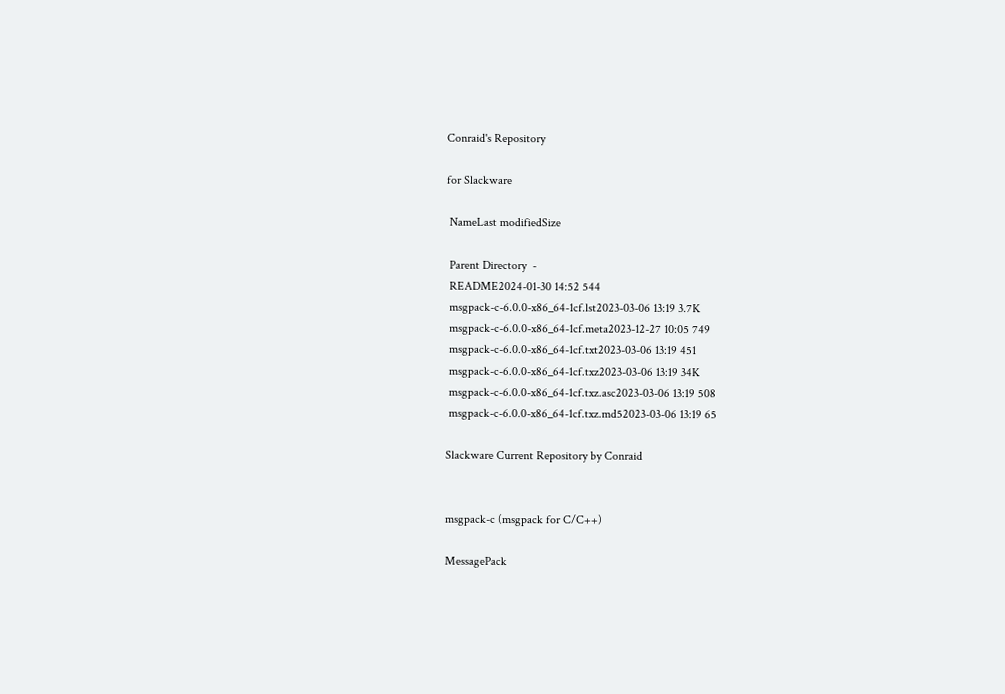Conraid's Repository

for Slackware

 NameLast modifiedSize

 Parent Directory  -
 README2024-01-30 14:52 544
 msgpack-c-6.0.0-x86_64-1cf.lst2023-03-06 13:19 3.7K
 msgpack-c-6.0.0-x86_64-1cf.meta2023-12-27 10:05 749
 msgpack-c-6.0.0-x86_64-1cf.txt2023-03-06 13:19 451
 msgpack-c-6.0.0-x86_64-1cf.txz2023-03-06 13:19 34K
 msgpack-c-6.0.0-x86_64-1cf.txz.asc2023-03-06 13:19 508
 msgpack-c-6.0.0-x86_64-1cf.txz.md52023-03-06 13:19 65

Slackware Current Repository by Conraid


msgpack-c (msgpack for C/C++)

MessagePack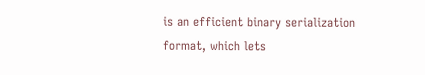is an efficient binary serialization format, which lets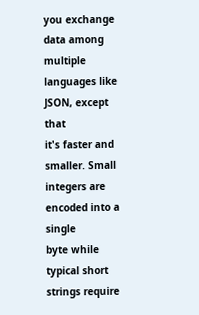you exchange data among multiple languages like JSON, except that
it's faster and smaller. Small integers are encoded into a single
byte while typical short strings require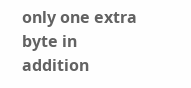only one extra byte in
addition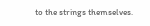to the strings themselves.